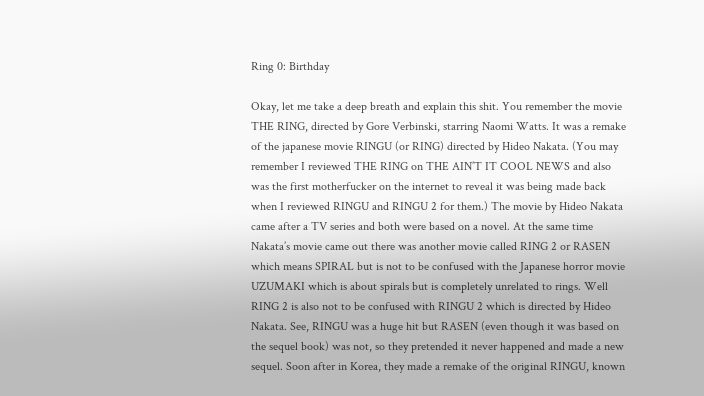Ring 0: Birthday

Okay, let me take a deep breath and explain this shit. You remember the movie THE RING, directed by Gore Verbinski, starring Naomi Watts. It was a remake of the japanese movie RINGU (or RING) directed by Hideo Nakata. (You may remember I reviewed THE RING on THE AIN’T IT COOL NEWS and also was the first motherfucker on the internet to reveal it was being made back when I reviewed RINGU and RINGU 2 for them.) The movie by Hideo Nakata came after a TV series and both were based on a novel. At the same time Nakata’s movie came out there was another movie called RING 2 or RASEN which means SPIRAL but is not to be confused with the Japanese horror movie UZUMAKI which is about spirals but is completely unrelated to rings. Well RING 2 is also not to be confused with RINGU 2 which is directed by Hideo Nakata. See, RINGU was a huge hit but RASEN (even though it was based on the sequel book) was not, so they pretended it never happened and made a new sequel. Soon after in Korea, they made a remake of the original RINGU, known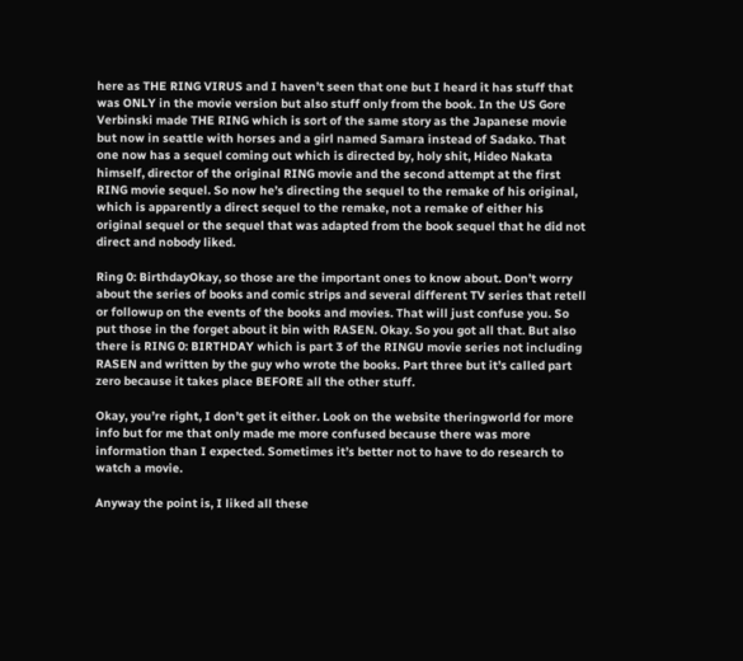here as THE RING VIRUS and I haven’t seen that one but I heard it has stuff that was ONLY in the movie version but also stuff only from the book. In the US Gore Verbinski made THE RING which is sort of the same story as the Japanese movie but now in seattle with horses and a girl named Samara instead of Sadako. That one now has a sequel coming out which is directed by, holy shit, Hideo Nakata himself, director of the original RING movie and the second attempt at the first RING movie sequel. So now he’s directing the sequel to the remake of his original, which is apparently a direct sequel to the remake, not a remake of either his original sequel or the sequel that was adapted from the book sequel that he did not direct and nobody liked.

Ring 0: BirthdayOkay, so those are the important ones to know about. Don’t worry about the series of books and comic strips and several different TV series that retell or followup on the events of the books and movies. That will just confuse you. So put those in the forget about it bin with RASEN. Okay. So you got all that. But also there is RING 0: BIRTHDAY which is part 3 of the RINGU movie series not including RASEN and written by the guy who wrote the books. Part three but it’s called part zero because it takes place BEFORE all the other stuff.

Okay, you’re right, I don’t get it either. Look on the website theringworld for more info but for me that only made me more confused because there was more information than I expected. Sometimes it’s better not to have to do research to watch a movie.

Anyway the point is, I liked all these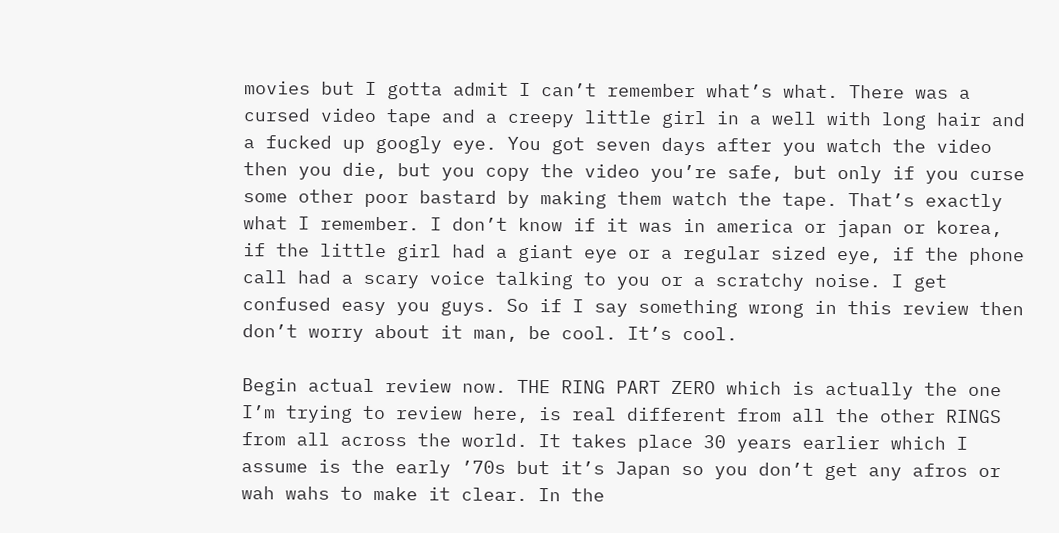movies but I gotta admit I can’t remember what’s what. There was a cursed video tape and a creepy little girl in a well with long hair and a fucked up googly eye. You got seven days after you watch the video then you die, but you copy the video you’re safe, but only if you curse some other poor bastard by making them watch the tape. That’s exactly what I remember. I don’t know if it was in america or japan or korea, if the little girl had a giant eye or a regular sized eye, if the phone call had a scary voice talking to you or a scratchy noise. I get confused easy you guys. So if I say something wrong in this review then don’t worry about it man, be cool. It’s cool.

Begin actual review now. THE RING PART ZERO which is actually the one I’m trying to review here, is real different from all the other RINGS from all across the world. It takes place 30 years earlier which I assume is the early ’70s but it’s Japan so you don’t get any afros or wah wahs to make it clear. In the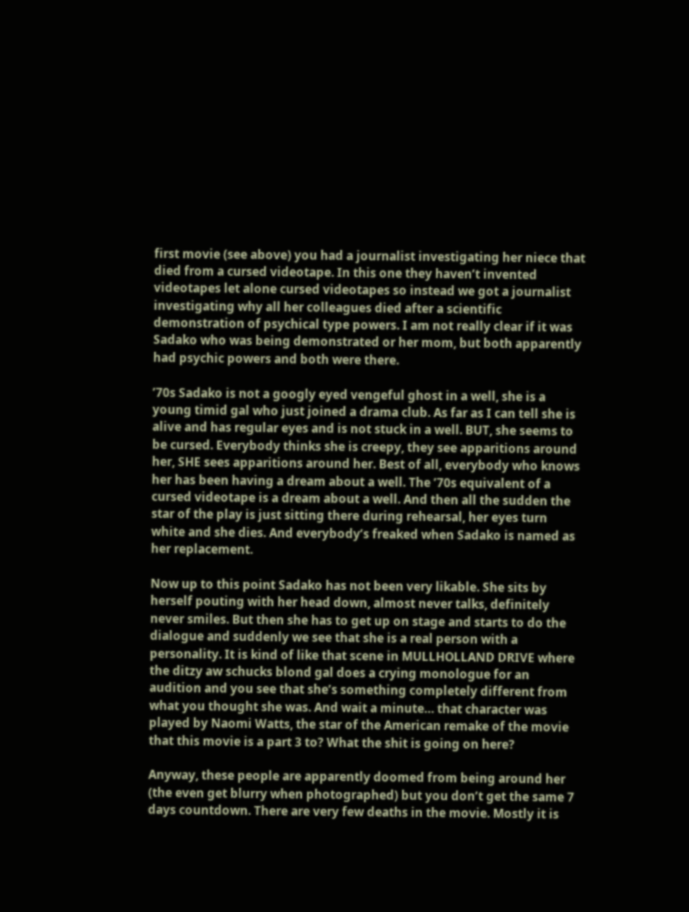first movie (see above) you had a journalist investigating her niece that died from a cursed videotape. In this one they haven’t invented videotapes let alone cursed videotapes so instead we got a journalist investigating why all her colleagues died after a scientific demonstration of psychical type powers. I am not really clear if it was Sadako who was being demonstrated or her mom, but both apparently had psychic powers and both were there.

’70s Sadako is not a googly eyed vengeful ghost in a well, she is a young timid gal who just joined a drama club. As far as I can tell she is alive and has regular eyes and is not stuck in a well. BUT, she seems to be cursed. Everybody thinks she is creepy, they see apparitions around her, SHE sees apparitions around her. Best of all, everybody who knows her has been having a dream about a well. The ’70s equivalent of a cursed videotape is a dream about a well. And then all the sudden the star of the play is just sitting there during rehearsal, her eyes turn white and she dies. And everybody’s freaked when Sadako is named as her replacement.

Now up to this point Sadako has not been very likable. She sits by herself pouting with her head down, almost never talks, definitely never smiles. But then she has to get up on stage and starts to do the dialogue and suddenly we see that she is a real person with a personality. It is kind of like that scene in MULLHOLLAND DRIVE where the ditzy aw schucks blond gal does a crying monologue for an audition and you see that she’s something completely different from what you thought she was. And wait a minute… that character was played by Naomi Watts, the star of the American remake of the movie that this movie is a part 3 to? What the shit is going on here?

Anyway, these people are apparently doomed from being around her (the even get blurry when photographed) but you don’t get the same 7 days countdown. There are very few deaths in the movie. Mostly it is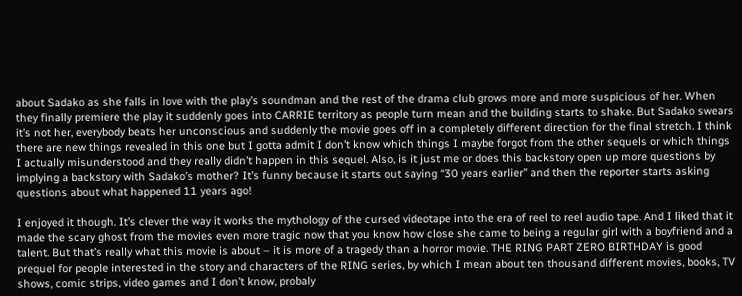about Sadako as she falls in love with the play’s soundman and the rest of the drama club grows more and more suspicious of her. When they finally premiere the play it suddenly goes into CARRIE territory as people turn mean and the building starts to shake. But Sadako swears it’s not her, everybody beats her unconscious and suddenly the movie goes off in a completely different direction for the final stretch. I think there are new things revealed in this one but I gotta admit I don’t know which things I maybe forgot from the other sequels or which things I actually misunderstood and they really didn’t happen in this sequel. Also, is it just me or does this backstory open up more questions by implying a backstory with Sadako’s mother? It’s funny because it starts out saying “30 years earlier” and then the reporter starts asking questions about what happened 11 years ago!

I enjoyed it though. It’s clever the way it works the mythology of the cursed videotape into the era of reel to reel audio tape. And I liked that it made the scary ghost from the movies even more tragic now that you know how close she came to being a regular girl with a boyfriend and a talent. But that’s really what this movie is about – it is more of a tragedy than a horror movie. THE RING PART ZERO BIRTHDAY is good prequel for people interested in the story and characters of the RING series, by which I mean about ten thousand different movies, books, TV shows, comic strips, video games and I don’t know, probaly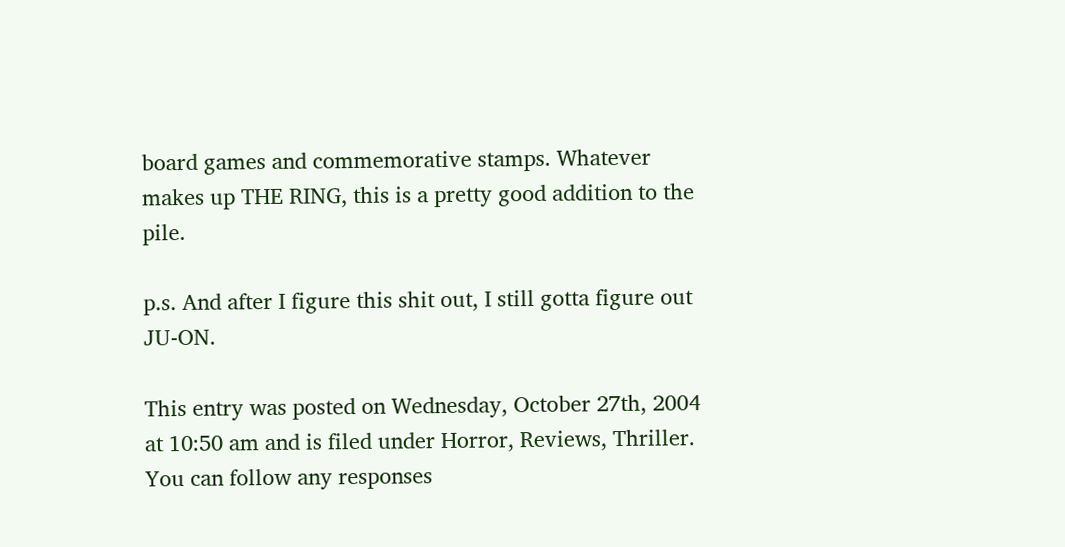board games and commemorative stamps. Whatever makes up THE RING, this is a pretty good addition to the pile.

p.s. And after I figure this shit out, I still gotta figure out JU-ON.

This entry was posted on Wednesday, October 27th, 2004 at 10:50 am and is filed under Horror, Reviews, Thriller. You can follow any responses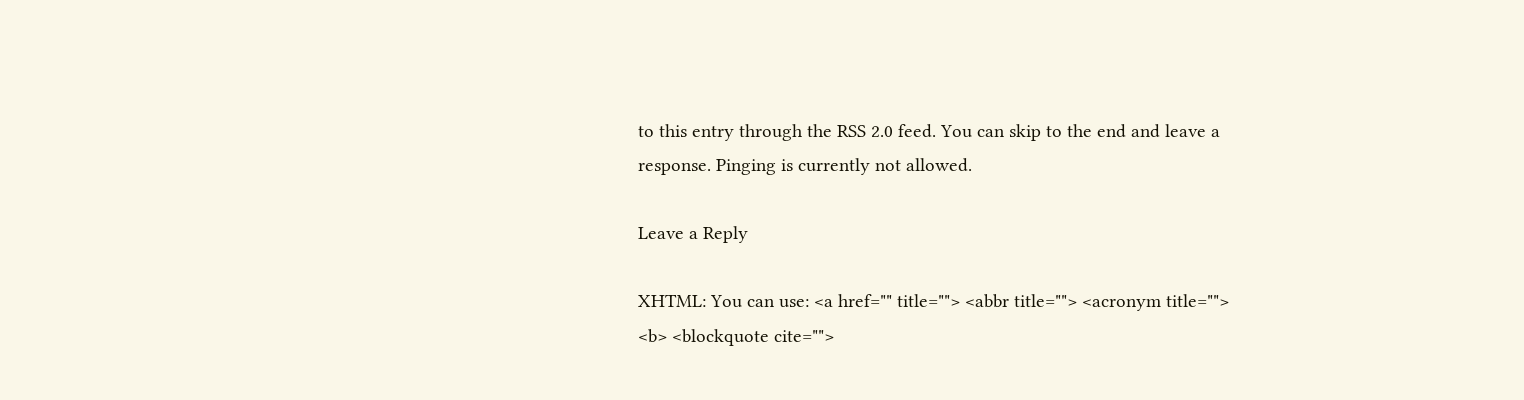to this entry through the RSS 2.0 feed. You can skip to the end and leave a response. Pinging is currently not allowed.

Leave a Reply

XHTML: You can use: <a href="" title=""> <abbr title=""> <acronym title=""> <b> <blockquote cite="">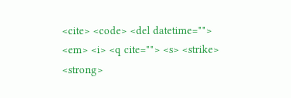<cite> <code> <del datetime=""> <em> <i> <q cite=""> <s> <strike> <strong>